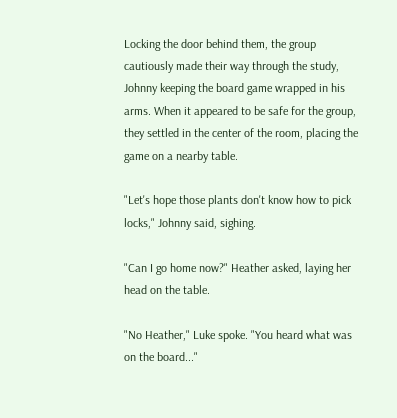Locking the door behind them, the group cautiously made their way through the study, Johnny keeping the board game wrapped in his arms. When it appeared to be safe for the group, they settled in the center of the room, placing the game on a nearby table.

"Let's hope those plants don't know how to pick locks," Johnny said, sighing.

"Can I go home now?" Heather asked, laying her head on the table.

"No Heather," Luke spoke. "You heard what was on the board..."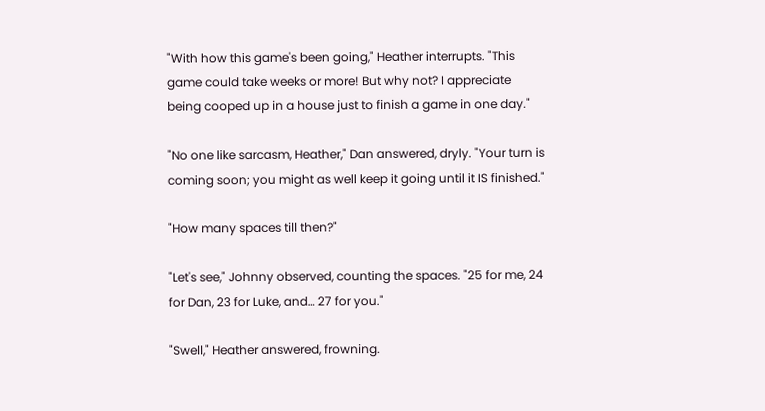"With how this game's been going," Heather interrupts. "This game could take weeks or more! But why not? I appreciate being cooped up in a house just to finish a game in one day."

"No one like sarcasm, Heather," Dan answered, dryly. "Your turn is coming soon; you might as well keep it going until it IS finished."

"How many spaces till then?"

"Let's see," Johnny observed, counting the spaces. "25 for me, 24 for Dan, 23 for Luke, and… 27 for you."

"Swell," Heather answered, frowning.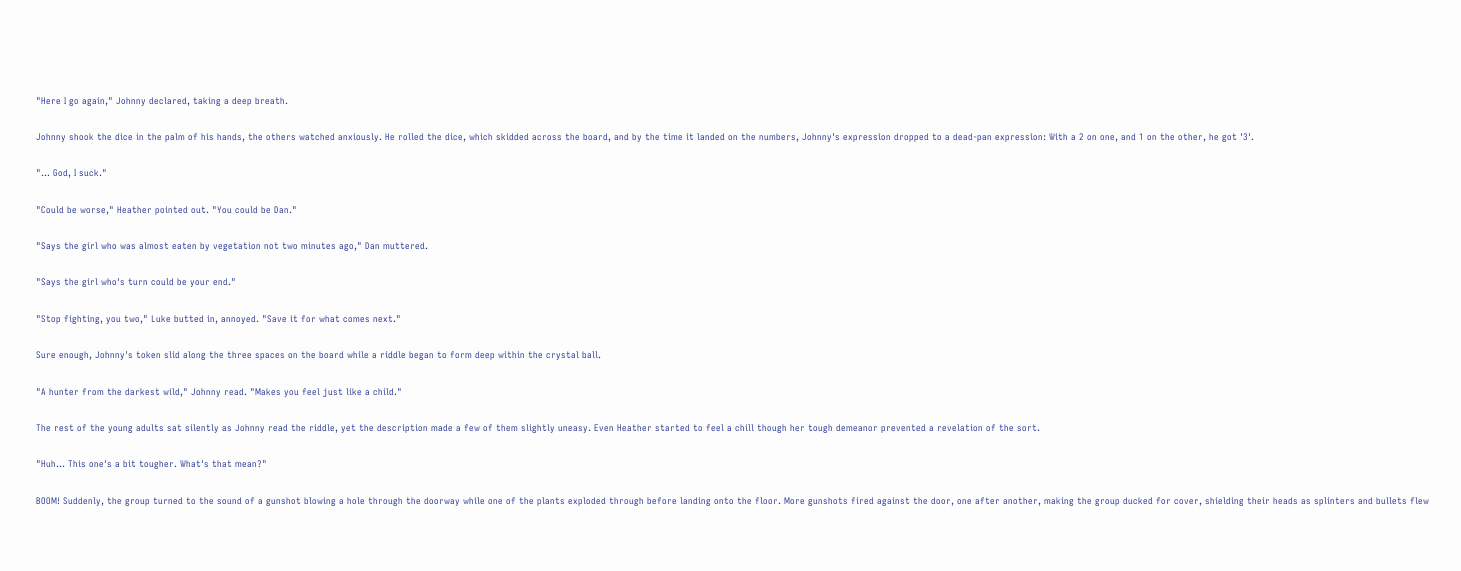"Here I go again," Johnny declared, taking a deep breath.

Johnny shook the dice in the palm of his hands, the others watched anxiously. He rolled the dice, which skidded across the board, and by the time it landed on the numbers, Johnny's expression dropped to a dead-pan expression: With a 2 on one, and 1 on the other, he got '3'.

"… God, I suck."

"Could be worse," Heather pointed out. "You could be Dan."

"Says the girl who was almost eaten by vegetation not two minutes ago," Dan muttered.

"Says the girl who's turn could be your end."

"Stop fighting, you two," Luke butted in, annoyed. "Save it for what comes next."

Sure enough, Johnny's token slid along the three spaces on the board while a riddle began to form deep within the crystal ball.

"A hunter from the darkest wild," Johnny read. "Makes you feel just like a child."

The rest of the young adults sat silently as Johnny read the riddle, yet the description made a few of them slightly uneasy. Even Heather started to feel a chill though her tough demeanor prevented a revelation of the sort.

"Huh… This one's a bit tougher. What's that mean?"

BOOM! Suddenly, the group turned to the sound of a gunshot blowing a hole through the doorway while one of the plants exploded through before landing onto the floor. More gunshots fired against the door, one after another, making the group ducked for cover, shielding their heads as splinters and bullets flew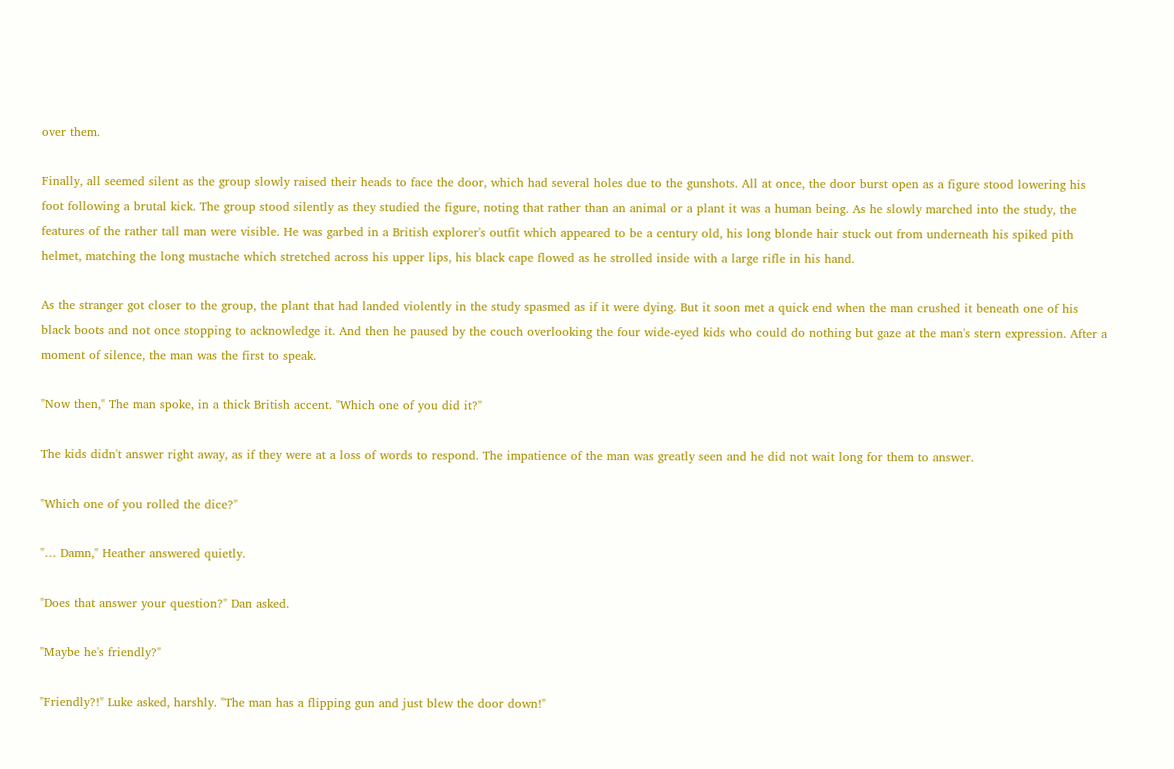over them.

Finally, all seemed silent as the group slowly raised their heads to face the door, which had several holes due to the gunshots. All at once, the door burst open as a figure stood lowering his foot following a brutal kick. The group stood silently as they studied the figure, noting that rather than an animal or a plant it was a human being. As he slowly marched into the study, the features of the rather tall man were visible. He was garbed in a British explorer's outfit which appeared to be a century old, his long blonde hair stuck out from underneath his spiked pith helmet, matching the long mustache which stretched across his upper lips, his black cape flowed as he strolled inside with a large rifle in his hand.

As the stranger got closer to the group, the plant that had landed violently in the study spasmed as if it were dying. But it soon met a quick end when the man crushed it beneath one of his black boots and not once stopping to acknowledge it. And then he paused by the couch overlooking the four wide-eyed kids who could do nothing but gaze at the man's stern expression. After a moment of silence, the man was the first to speak.

"Now then," The man spoke, in a thick British accent. "Which one of you did it?"

The kids didn't answer right away, as if they were at a loss of words to respond. The impatience of the man was greatly seen and he did not wait long for them to answer.

"Which one of you rolled the dice?"

"… Damn," Heather answered quietly.

"Does that answer your question?" Dan asked.

"Maybe he's friendly?"

"Friendly?!" Luke asked, harshly. "The man has a flipping gun and just blew the door down!"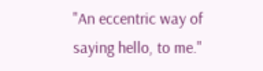"An eccentric way of saying hello, to me."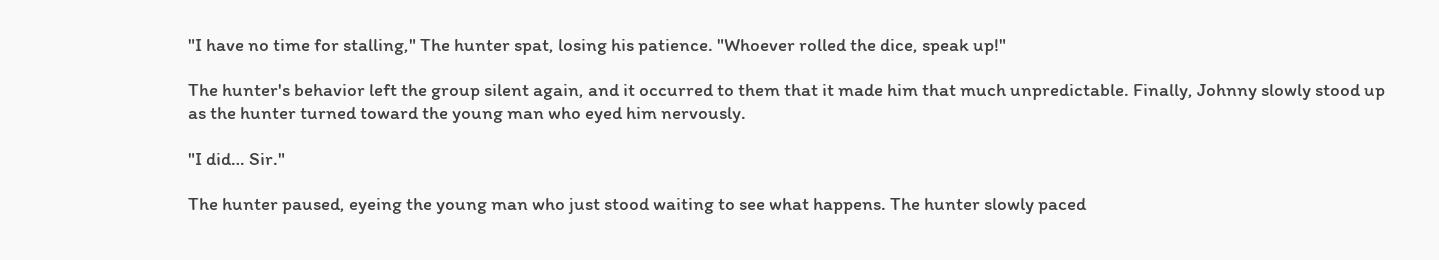"I have no time for stalling," The hunter spat, losing his patience. "Whoever rolled the dice, speak up!"

The hunter's behavior left the group silent again, and it occurred to them that it made him that much unpredictable. Finally, Johnny slowly stood up as the hunter turned toward the young man who eyed him nervously.

"I did… Sir."

The hunter paused, eyeing the young man who just stood waiting to see what happens. The hunter slowly paced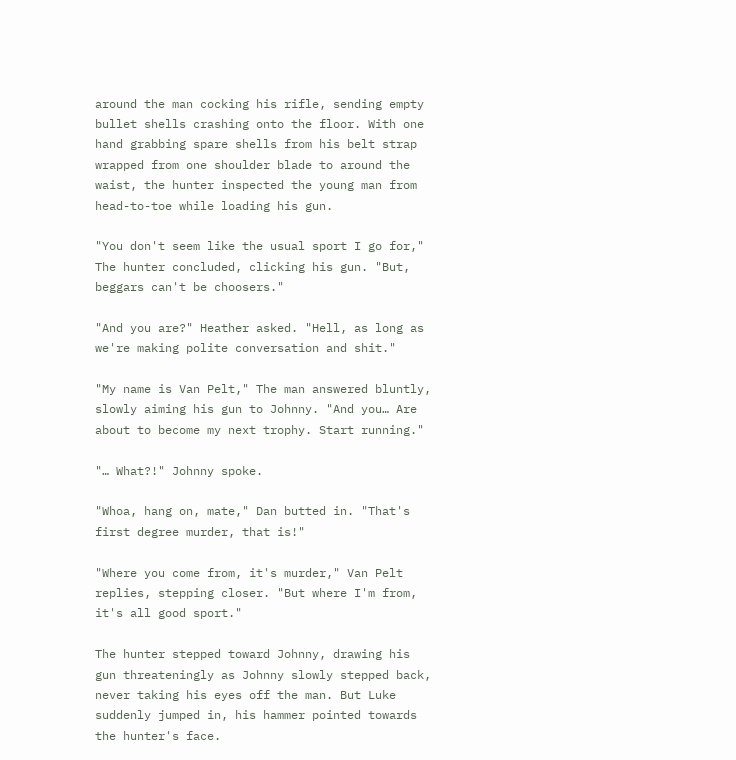around the man cocking his rifle, sending empty bullet shells crashing onto the floor. With one hand grabbing spare shells from his belt strap wrapped from one shoulder blade to around the waist, the hunter inspected the young man from head-to-toe while loading his gun.

"You don't seem like the usual sport I go for," The hunter concluded, clicking his gun. "But, beggars can't be choosers."

"And you are?" Heather asked. "Hell, as long as we're making polite conversation and shit."

"My name is Van Pelt," The man answered bluntly, slowly aiming his gun to Johnny. "And you… Are about to become my next trophy. Start running."

"… What?!" Johnny spoke.

"Whoa, hang on, mate," Dan butted in. "That's first degree murder, that is!"

"Where you come from, it's murder," Van Pelt replies, stepping closer. "But where I'm from, it's all good sport."

The hunter stepped toward Johnny, drawing his gun threateningly as Johnny slowly stepped back, never taking his eyes off the man. But Luke suddenly jumped in, his hammer pointed towards the hunter's face.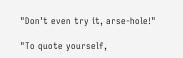"Don't even try it, arse-hole!"

"To quote yourself,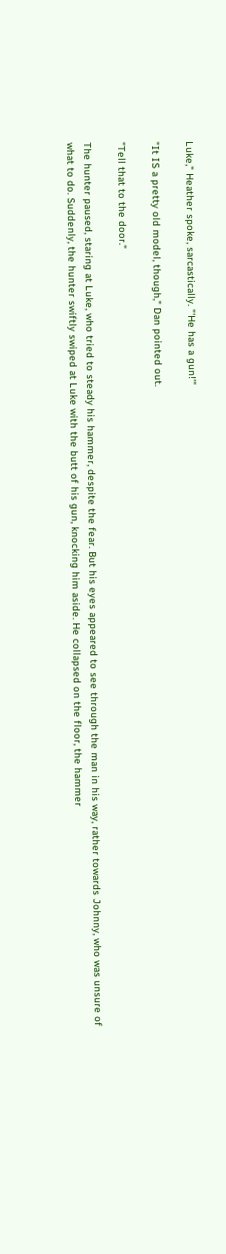Luke," Heather spoke, sarcastically. "'He has a gun!'"

"It IS a pretty old model, though," Dan pointed out.

"Tell that to the door."

The hunter paused, staring at Luke, who tried to steady his hammer, despite the fear. But his eyes appeared to see through the man in his way, rather towards Johnny, who was unsure of what to do. Suddenly, the hunter swiftly swiped at Luke with the butt of his gun, knocking him aside. He collapsed on the floor, the hammer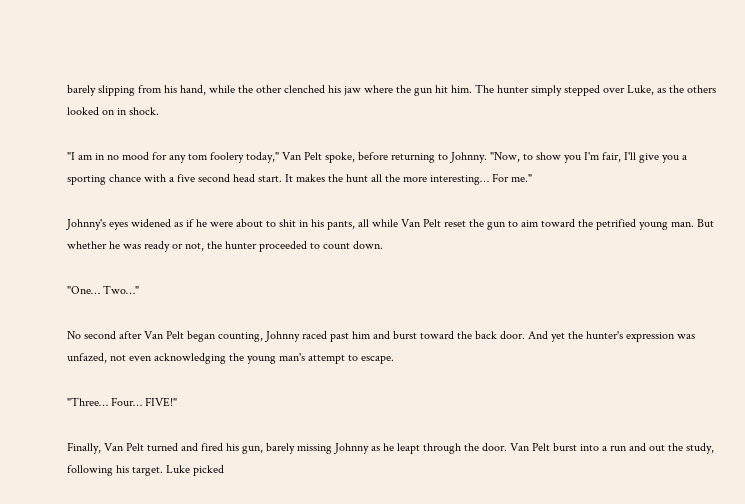barely slipping from his hand, while the other clenched his jaw where the gun hit him. The hunter simply stepped over Luke, as the others looked on in shock.

"I am in no mood for any tom foolery today," Van Pelt spoke, before returning to Johnny. "Now, to show you I'm fair, I'll give you a sporting chance with a five second head start. It makes the hunt all the more interesting… For me."

Johnny's eyes widened as if he were about to shit in his pants, all while Van Pelt reset the gun to aim toward the petrified young man. But whether he was ready or not, the hunter proceeded to count down.

"One… Two…"

No second after Van Pelt began counting, Johnny raced past him and burst toward the back door. And yet the hunter's expression was unfazed, not even acknowledging the young man's attempt to escape.

"Three… Four… FIVE!"

Finally, Van Pelt turned and fired his gun, barely missing Johnny as he leapt through the door. Van Pelt burst into a run and out the study, following his target. Luke picked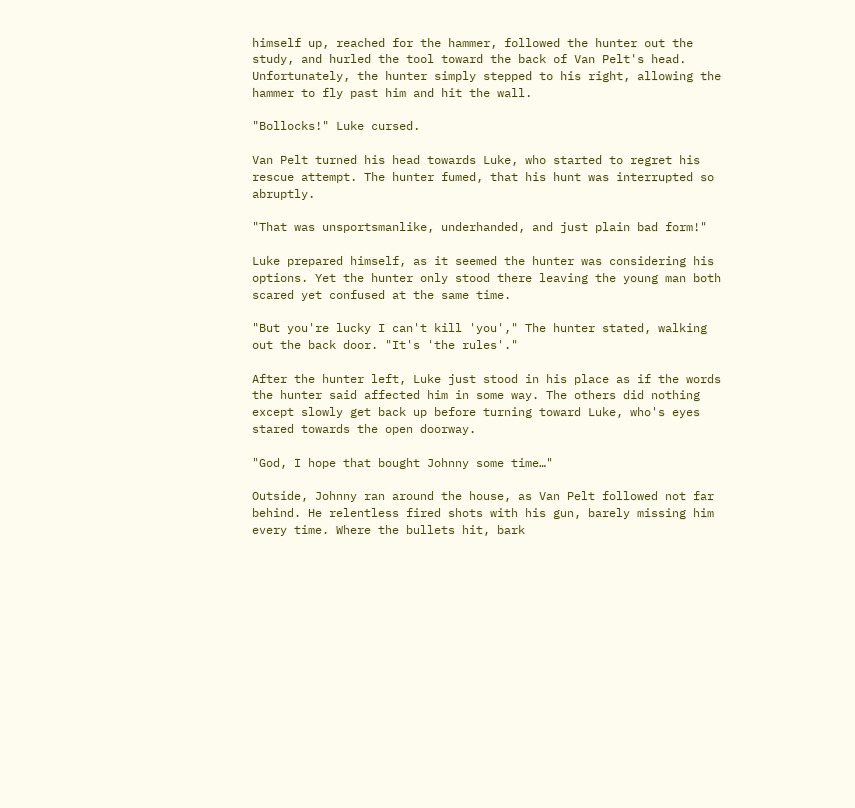himself up, reached for the hammer, followed the hunter out the study, and hurled the tool toward the back of Van Pelt's head. Unfortunately, the hunter simply stepped to his right, allowing the hammer to fly past him and hit the wall.

"Bollocks!" Luke cursed.

Van Pelt turned his head towards Luke, who started to regret his rescue attempt. The hunter fumed, that his hunt was interrupted so abruptly.

"That was unsportsmanlike, underhanded, and just plain bad form!"

Luke prepared himself, as it seemed the hunter was considering his options. Yet the hunter only stood there leaving the young man both scared yet confused at the same time.

"But you're lucky I can't kill 'you'," The hunter stated, walking out the back door. "It's 'the rules'."

After the hunter left, Luke just stood in his place as if the words the hunter said affected him in some way. The others did nothing except slowly get back up before turning toward Luke, who's eyes stared towards the open doorway.

"God, I hope that bought Johnny some time…"

Outside, Johnny ran around the house, as Van Pelt followed not far behind. He relentless fired shots with his gun, barely missing him every time. Where the bullets hit, bark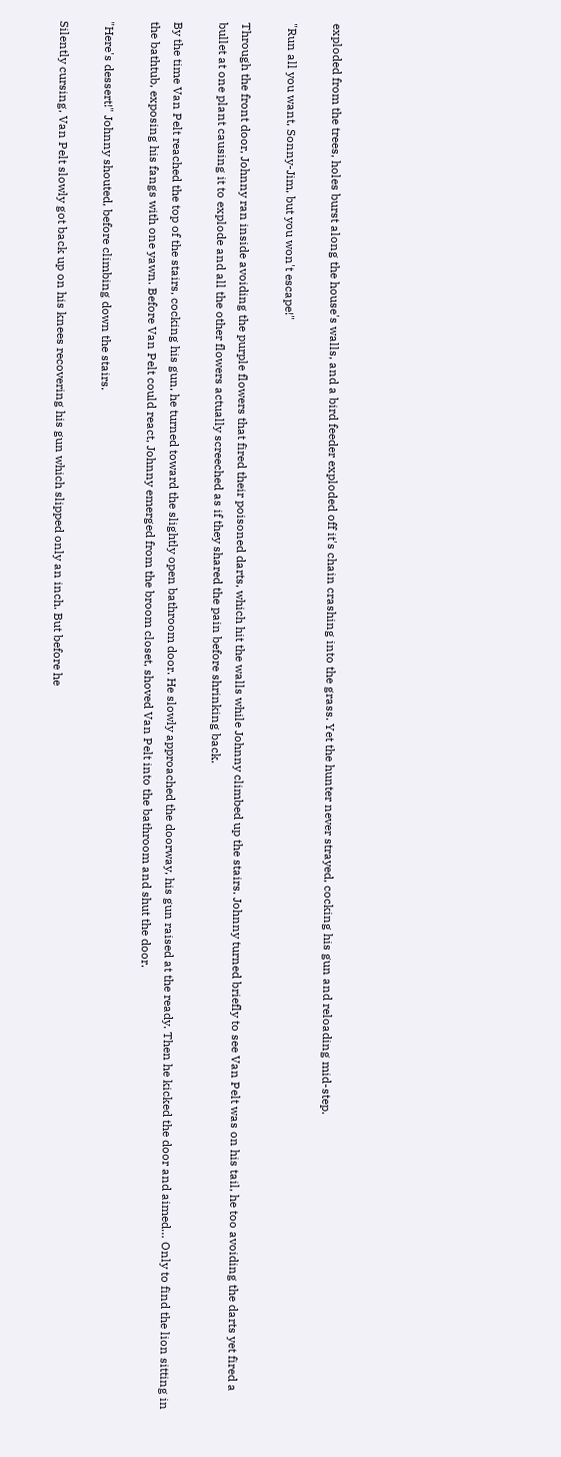exploded from the trees, holes burst along the house's walls, and a bird feeder exploded off it's chain crashing into the grass. Yet the hunter never strayed, cocking his gun and reloading mid-step.

"Run all you want, Sonny-Jim, but you won't escape!"

Through the front door, Johnny ran inside avoiding the purple flowers that fired their poisoned darts, which hit the walls while Johnny climbed up the stairs. Johnny turned briefly to see Van Pelt was on his tail, he too avoiding the darts yet fired a bullet at one plant causing it to explode and all the other flowers actually screeched as if they shared the pain before shrinking back.

By the time Van Pelt reached the top of the stairs, cocking his gun, he turned toward the slightly open bathroom door. He slowly approached the doorway, his gun raised at the ready. Then he kicked the door and aimed… Only to find the lion sitting in the bathtub, exposing his fangs with one yawn. Before Van Pelt could react, Johnny emerged from the broom closet, shoved Van Pelt into the bathroom and shut the door.

"Here's dessert!" Johnny shouted, before climbing down the stairs.

Silently cursing, Van Pelt slowly got back up on his knees recovering his gun which slipped only an inch. But before he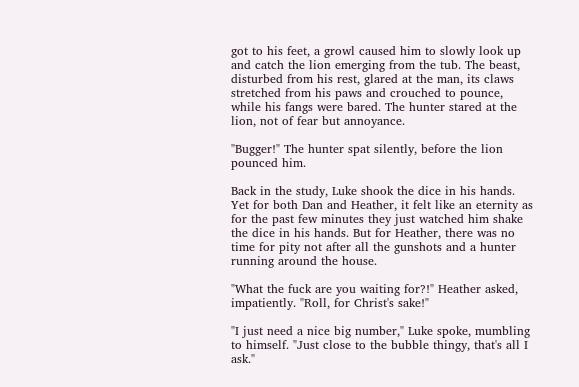got to his feet, a growl caused him to slowly look up and catch the lion emerging from the tub. The beast, disturbed from his rest, glared at the man, its claws stretched from his paws and crouched to pounce, while his fangs were bared. The hunter stared at the lion, not of fear but annoyance.

"Bugger!" The hunter spat silently, before the lion pounced him.

Back in the study, Luke shook the dice in his hands. Yet for both Dan and Heather, it felt like an eternity as for the past few minutes they just watched him shake the dice in his hands. But for Heather, there was no time for pity not after all the gunshots and a hunter running around the house.

"What the fuck are you waiting for?!" Heather asked, impatiently. "Roll, for Christ's sake!"

"I just need a nice big number," Luke spoke, mumbling to himself. "Just close to the bubble thingy, that's all I ask."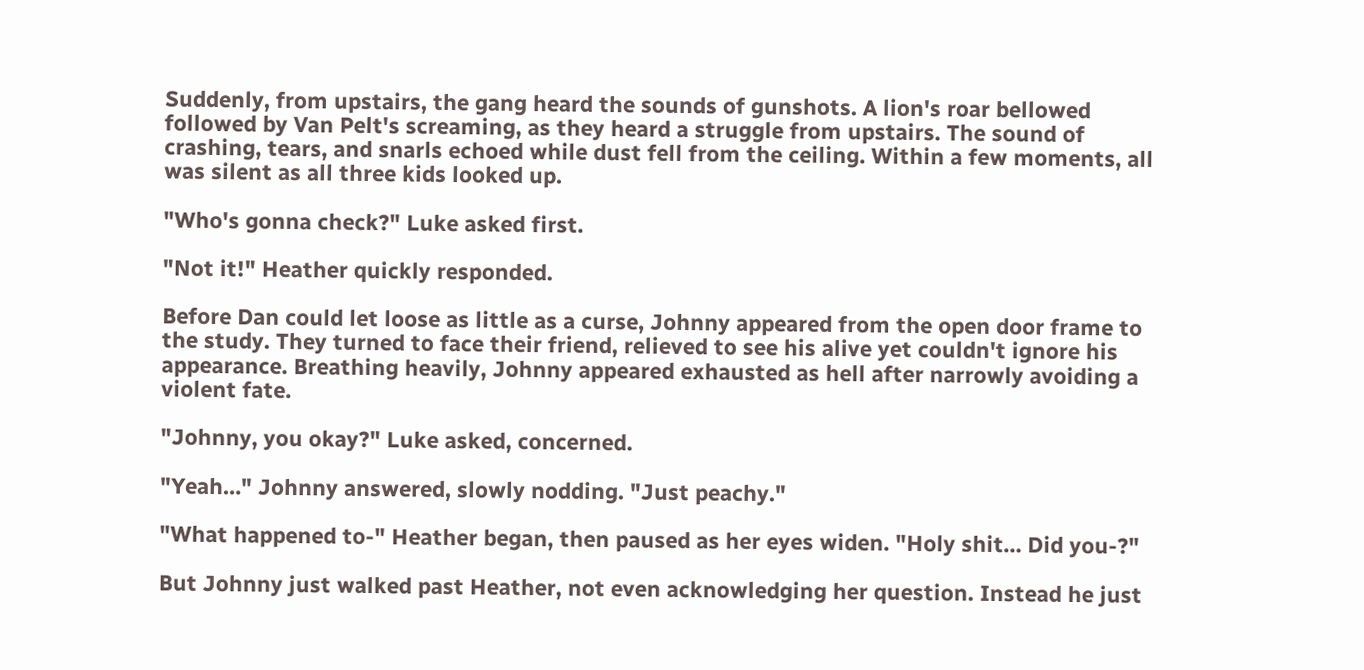Suddenly, from upstairs, the gang heard the sounds of gunshots. A lion's roar bellowed followed by Van Pelt's screaming, as they heard a struggle from upstairs. The sound of crashing, tears, and snarls echoed while dust fell from the ceiling. Within a few moments, all was silent as all three kids looked up.

"Who's gonna check?" Luke asked first.

"Not it!" Heather quickly responded.

Before Dan could let loose as little as a curse, Johnny appeared from the open door frame to the study. They turned to face their friend, relieved to see his alive yet couldn't ignore his appearance. Breathing heavily, Johnny appeared exhausted as hell after narrowly avoiding a violent fate.

"Johnny, you okay?" Luke asked, concerned.

"Yeah…" Johnny answered, slowly nodding. "Just peachy."

"What happened to-" Heather began, then paused as her eyes widen. "Holy shit… Did you-?"

But Johnny just walked past Heather, not even acknowledging her question. Instead he just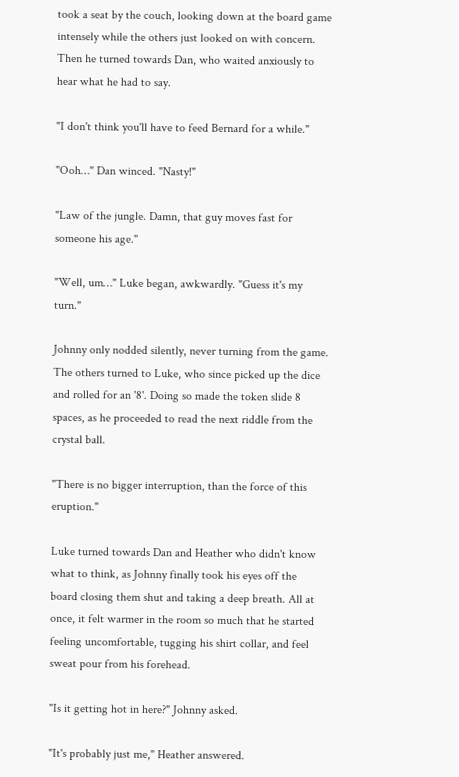took a seat by the couch, looking down at the board game intensely while the others just looked on with concern. Then he turned towards Dan, who waited anxiously to hear what he had to say.

"I don't think you'll have to feed Bernard for a while."

"Ooh…" Dan winced. "Nasty!"

"Law of the jungle. Damn, that guy moves fast for someone his age."

"Well, um…" Luke began, awkwardly. "Guess it's my turn."

Johnny only nodded silently, never turning from the game. The others turned to Luke, who since picked up the dice and rolled for an '8'. Doing so made the token slide 8 spaces, as he proceeded to read the next riddle from the crystal ball.

"There is no bigger interruption, than the force of this eruption."

Luke turned towards Dan and Heather who didn't know what to think, as Johnny finally took his eyes off the board closing them shut and taking a deep breath. All at once, it felt warmer in the room so much that he started feeling uncomfortable, tugging his shirt collar, and feel sweat pour from his forehead.

"Is it getting hot in here?" Johnny asked.

"It's probably just me," Heather answered.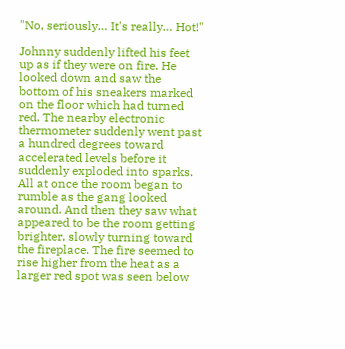"No, seriously… It's really… Hot!"

Johnny suddenly lifted his feet up as if they were on fire. He looked down and saw the bottom of his sneakers marked on the floor which had turned red. The nearby electronic thermometer suddenly went past a hundred degrees toward accelerated levels before it suddenly exploded into sparks. All at once the room began to rumble as the gang looked around. And then they saw what appeared to be the room getting brighter, slowly turning toward the fireplace. The fire seemed to rise higher from the heat as a larger red spot was seen below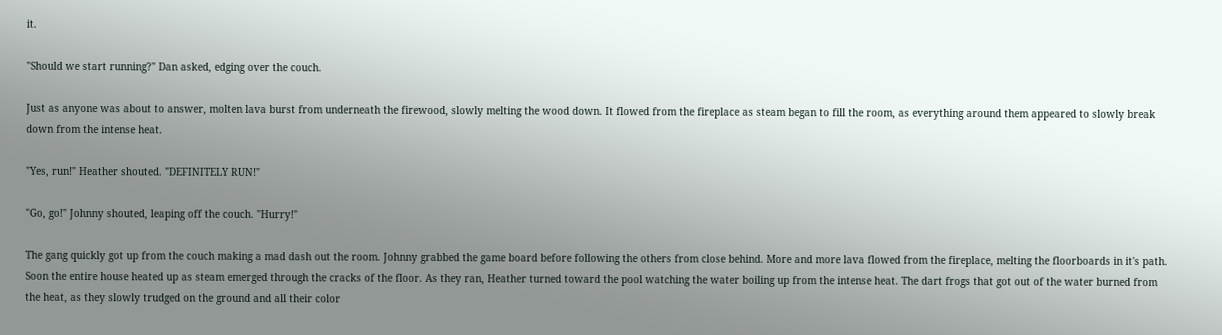it.

"Should we start running?" Dan asked, edging over the couch.

Just as anyone was about to answer, molten lava burst from underneath the firewood, slowly melting the wood down. It flowed from the fireplace as steam began to fill the room, as everything around them appeared to slowly break down from the intense heat.

"Yes, run!" Heather shouted. "DEFINITELY RUN!"

"Go, go!" Johnny shouted, leaping off the couch. "Hurry!"

The gang quickly got up from the couch making a mad dash out the room. Johnny grabbed the game board before following the others from close behind. More and more lava flowed from the fireplace, melting the floorboards in it's path. Soon the entire house heated up as steam emerged through the cracks of the floor. As they ran, Heather turned toward the pool watching the water boiling up from the intense heat. The dart frogs that got out of the water burned from the heat, as they slowly trudged on the ground and all their color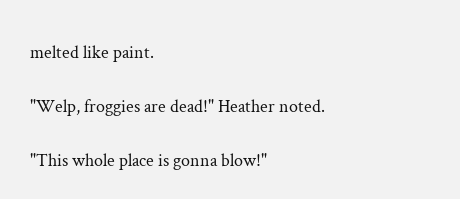melted like paint.

"Welp, froggies are dead!" Heather noted.

"This whole place is gonna blow!"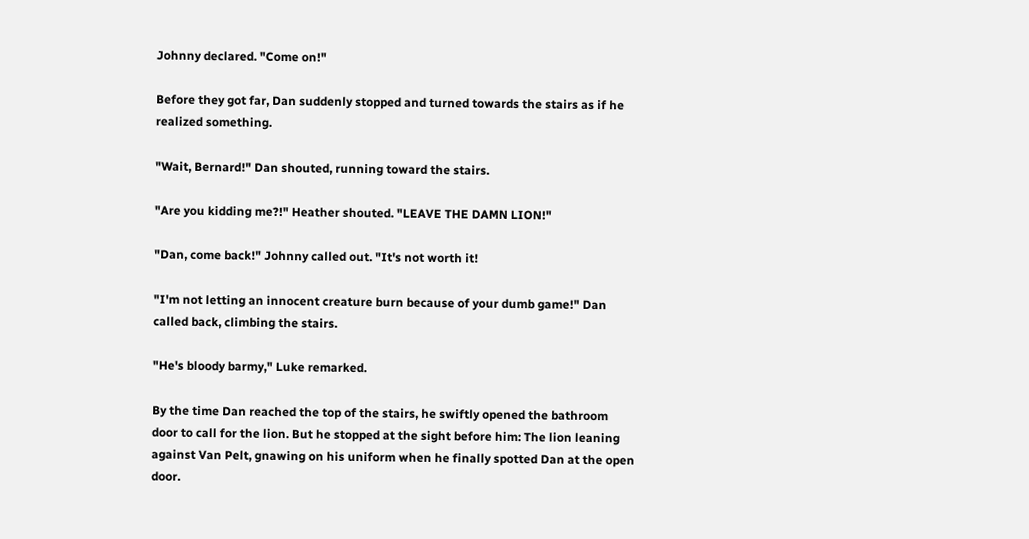Johnny declared. "Come on!"

Before they got far, Dan suddenly stopped and turned towards the stairs as if he realized something.

"Wait, Bernard!" Dan shouted, running toward the stairs.

"Are you kidding me?!" Heather shouted. "LEAVE THE DAMN LION!"

"Dan, come back!" Johnny called out. "It's not worth it!

"I'm not letting an innocent creature burn because of your dumb game!" Dan called back, climbing the stairs.

"He's bloody barmy," Luke remarked.

By the time Dan reached the top of the stairs, he swiftly opened the bathroom door to call for the lion. But he stopped at the sight before him: The lion leaning against Van Pelt, gnawing on his uniform when he finally spotted Dan at the open door.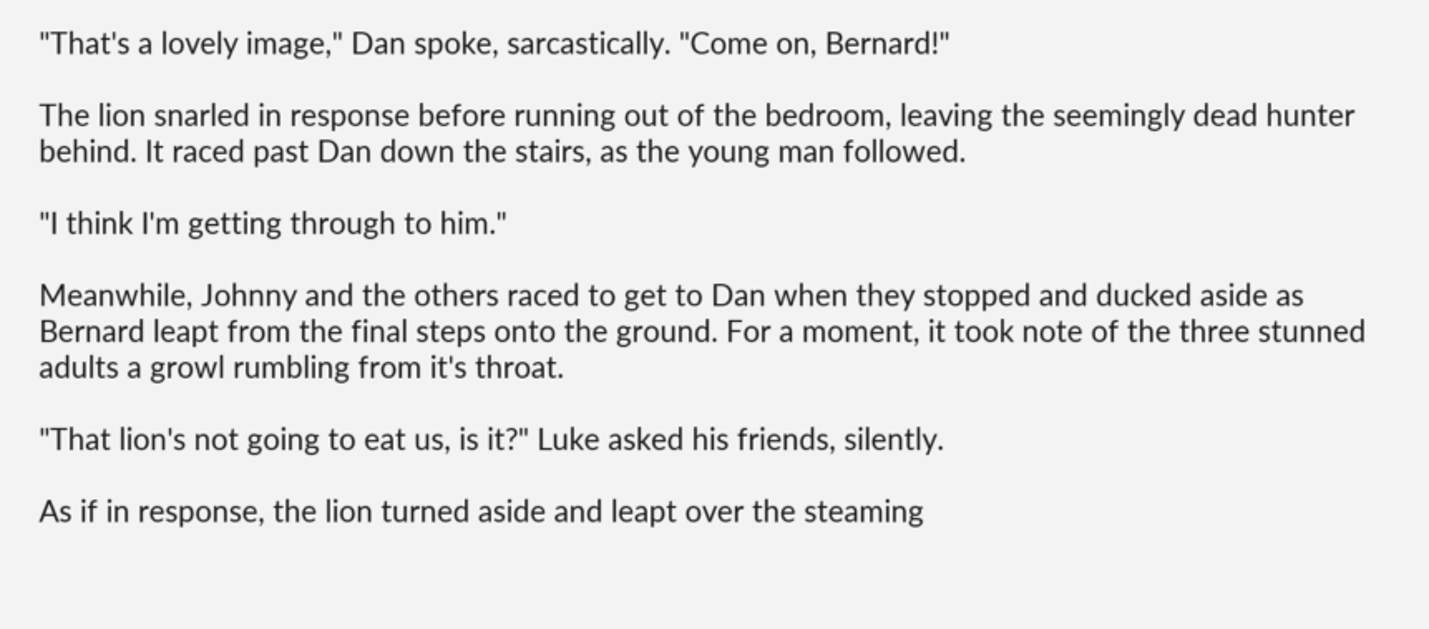"That's a lovely image," Dan spoke, sarcastically. "Come on, Bernard!"

The lion snarled in response before running out of the bedroom, leaving the seemingly dead hunter behind. It raced past Dan down the stairs, as the young man followed.

"I think I'm getting through to him."

Meanwhile, Johnny and the others raced to get to Dan when they stopped and ducked aside as Bernard leapt from the final steps onto the ground. For a moment, it took note of the three stunned adults a growl rumbling from it's throat.

"That lion's not going to eat us, is it?" Luke asked his friends, silently.

As if in response, the lion turned aside and leapt over the steaming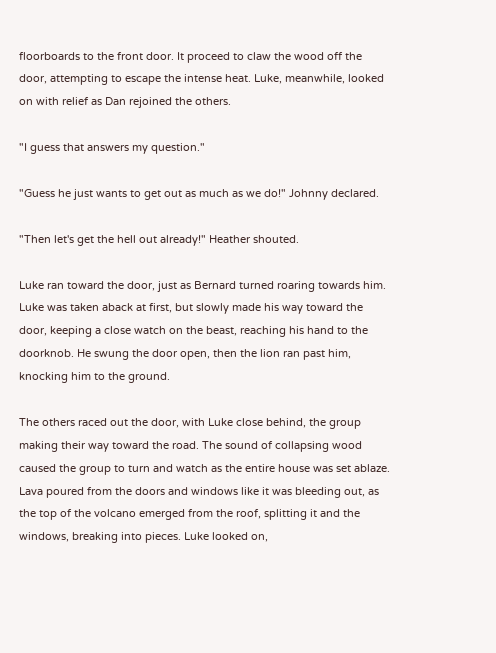floorboards to the front door. It proceed to claw the wood off the door, attempting to escape the intense heat. Luke, meanwhile, looked on with relief as Dan rejoined the others.

"I guess that answers my question."

"Guess he just wants to get out as much as we do!" Johnny declared.

"Then let's get the hell out already!" Heather shouted.

Luke ran toward the door, just as Bernard turned roaring towards him. Luke was taken aback at first, but slowly made his way toward the door, keeping a close watch on the beast, reaching his hand to the doorknob. He swung the door open, then the lion ran past him, knocking him to the ground.

The others raced out the door, with Luke close behind, the group making their way toward the road. The sound of collapsing wood caused the group to turn and watch as the entire house was set ablaze. Lava poured from the doors and windows like it was bleeding out, as the top of the volcano emerged from the roof, splitting it and the windows, breaking into pieces. Luke looked on,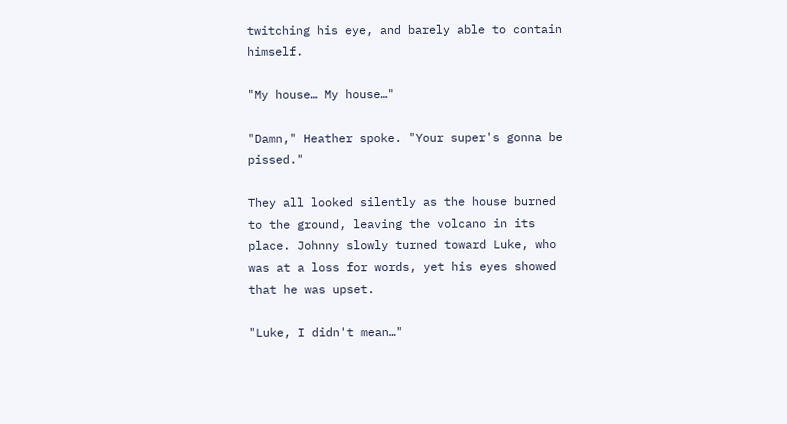twitching his eye, and barely able to contain himself.

"My house… My house…"

"Damn," Heather spoke. "Your super's gonna be pissed."

They all looked silently as the house burned to the ground, leaving the volcano in its place. Johnny slowly turned toward Luke, who was at a loss for words, yet his eyes showed that he was upset.

"Luke, I didn't mean…"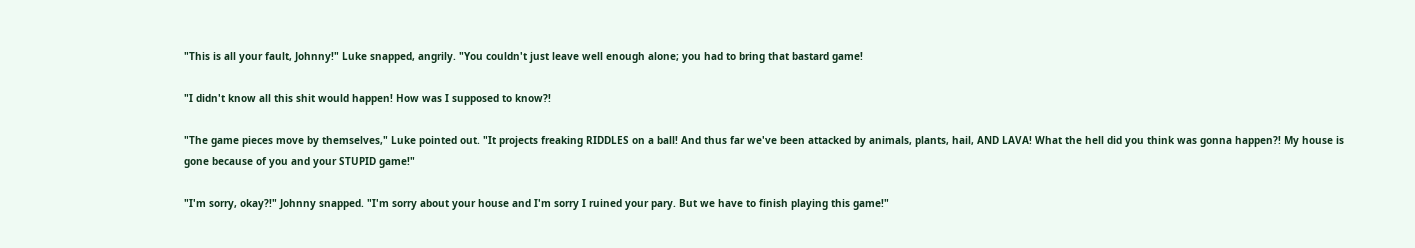"This is all your fault, Johnny!" Luke snapped, angrily. "You couldn't just leave well enough alone; you had to bring that bastard game!

"I didn't know all this shit would happen! How was I supposed to know?!

"The game pieces move by themselves," Luke pointed out. "It projects freaking RIDDLES on a ball! And thus far we've been attacked by animals, plants, hail, AND LAVA! What the hell did you think was gonna happen?! My house is gone because of you and your STUPID game!"

"I'm sorry, okay?!" Johnny snapped. "I'm sorry about your house and I'm sorry I ruined your pary. But we have to finish playing this game!"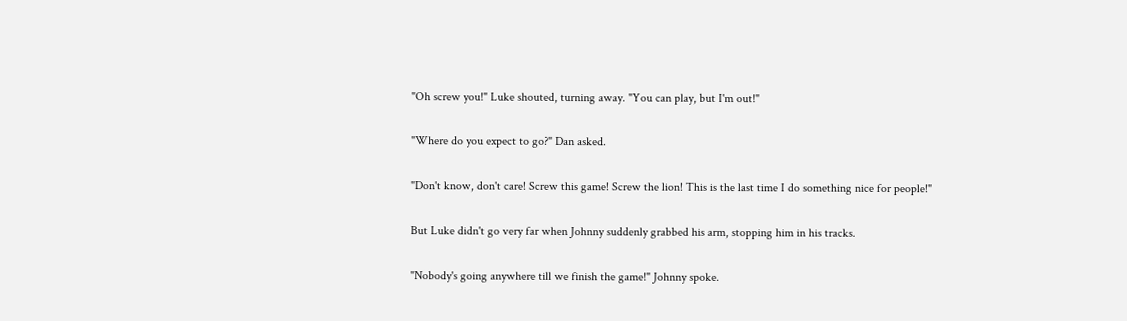"Oh screw you!" Luke shouted, turning away. "You can play, but I'm out!"

"Where do you expect to go?" Dan asked.

"Don't know, don't care! Screw this game! Screw the lion! This is the last time I do something nice for people!"

But Luke didn't go very far when Johnny suddenly grabbed his arm, stopping him in his tracks.

"Nobody's going anywhere till we finish the game!" Johnny spoke.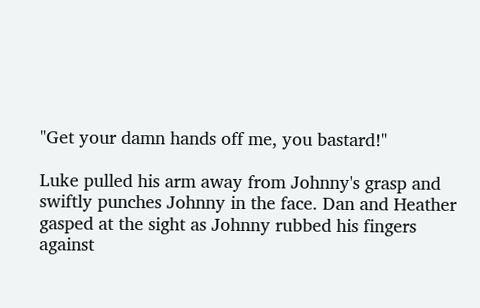"Get your damn hands off me, you bastard!"

Luke pulled his arm away from Johnny's grasp and swiftly punches Johnny in the face. Dan and Heather gasped at the sight as Johnny rubbed his fingers against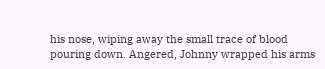his nose, wiping away the small trace of blood pouring down. Angered, Johnny wrapped his arms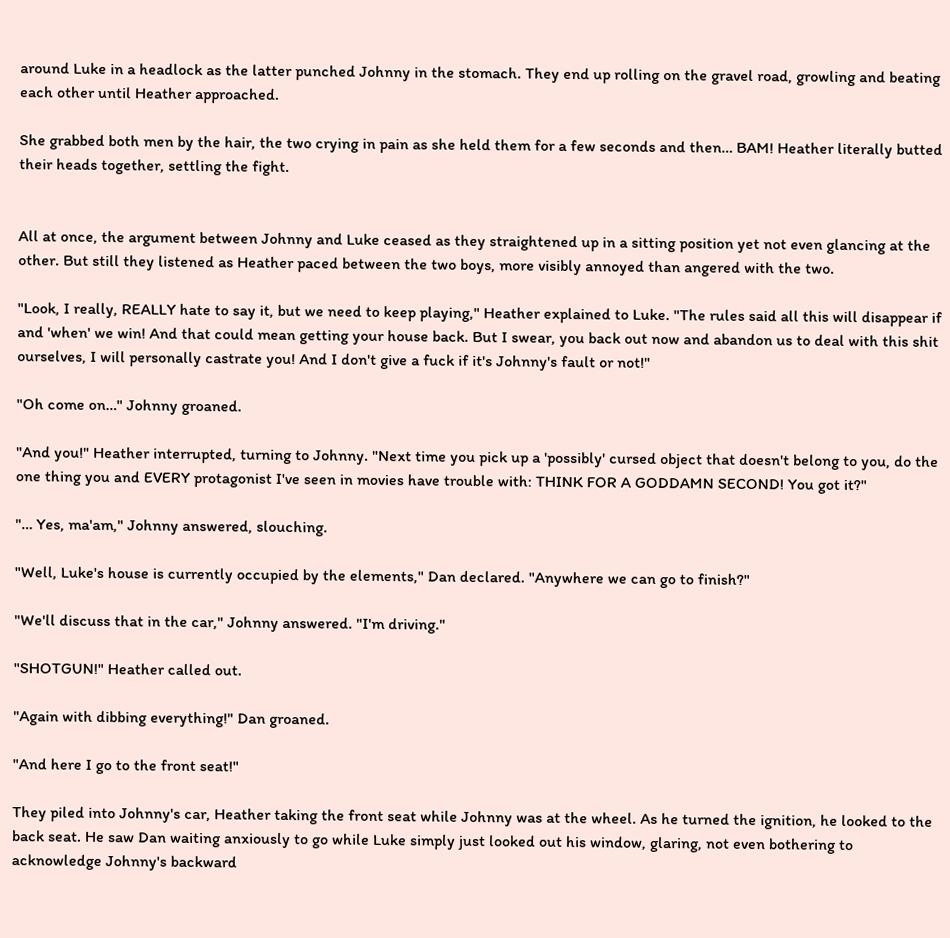around Luke in a headlock as the latter punched Johnny in the stomach. They end up rolling on the gravel road, growling and beating each other until Heather approached.

She grabbed both men by the hair, the two crying in pain as she held them for a few seconds and then… BAM! Heather literally butted their heads together, settling the fight.


All at once, the argument between Johnny and Luke ceased as they straightened up in a sitting position yet not even glancing at the other. But still they listened as Heather paced between the two boys, more visibly annoyed than angered with the two.

"Look, I really, REALLY hate to say it, but we need to keep playing," Heather explained to Luke. "The rules said all this will disappear if and 'when' we win! And that could mean getting your house back. But I swear, you back out now and abandon us to deal with this shit ourselves, I will personally castrate you! And I don't give a fuck if it's Johnny's fault or not!"

"Oh come on…" Johnny groaned.

"And you!" Heather interrupted, turning to Johnny. "Next time you pick up a 'possibly' cursed object that doesn't belong to you, do the one thing you and EVERY protagonist I've seen in movies have trouble with: THINK FOR A GODDAMN SECOND! You got it?"

"… Yes, ma'am," Johnny answered, slouching.

"Well, Luke's house is currently occupied by the elements," Dan declared. "Anywhere we can go to finish?"

"We'll discuss that in the car," Johnny answered. "I'm driving."

"SHOTGUN!" Heather called out.

"Again with dibbing everything!" Dan groaned.

"And here I go to the front seat!"

They piled into Johnny's car, Heather taking the front seat while Johnny was at the wheel. As he turned the ignition, he looked to the back seat. He saw Dan waiting anxiously to go while Luke simply just looked out his window, glaring, not even bothering to acknowledge Johnny's backward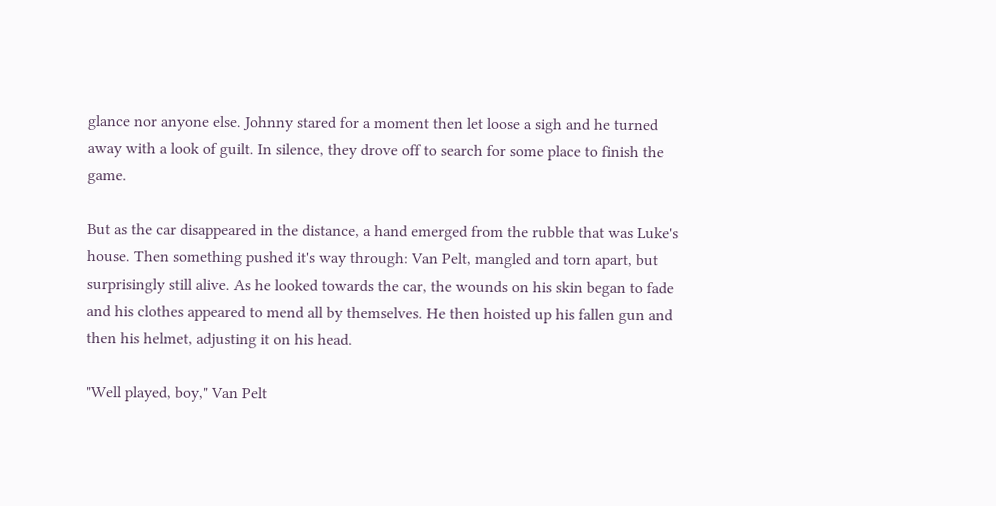glance nor anyone else. Johnny stared for a moment then let loose a sigh and he turned away with a look of guilt. In silence, they drove off to search for some place to finish the game.

But as the car disappeared in the distance, a hand emerged from the rubble that was Luke's house. Then something pushed it's way through: Van Pelt, mangled and torn apart, but surprisingly still alive. As he looked towards the car, the wounds on his skin began to fade and his clothes appeared to mend all by themselves. He then hoisted up his fallen gun and then his helmet, adjusting it on his head.

"Well played, boy," Van Pelt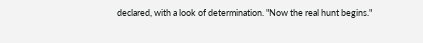declared, with a look of determination. "Now the real hunt begins."